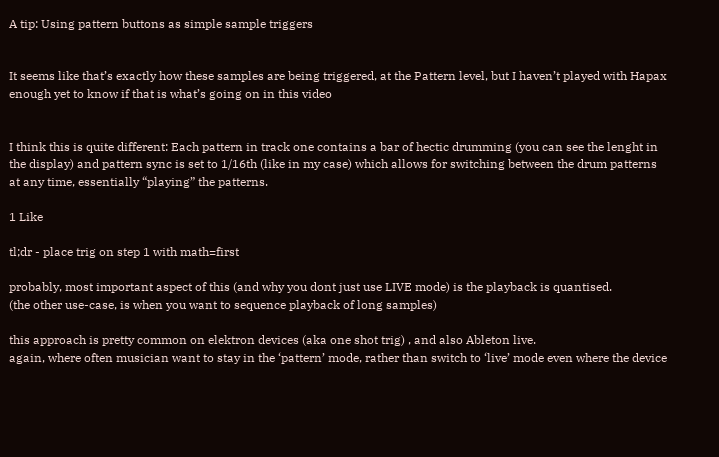A tip: Using pattern buttons as simple sample triggers


It seems like that’s exactly how these samples are being triggered, at the Pattern level, but I haven’t played with Hapax enough yet to know if that is what’s going on in this video


I think this is quite different: Each pattern in track one contains a bar of hectic drumming (you can see the lenght in the display) and pattern sync is set to 1/16th (like in my case) which allows for switching between the drum patterns at any time, essentially “playing” the patterns.

1 Like

tl;dr - place trig on step 1 with math=first

probably, most important aspect of this (and why you dont just use LIVE mode) is the playback is quantised.
(the other use-case, is when you want to sequence playback of long samples)

this approach is pretty common on elektron devices (aka one shot trig) , and also Ableton live.
again, where often musician want to stay in the ‘pattern’ mode, rather than switch to ‘live’ mode even where the device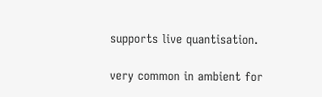supports live quantisation.

very common in ambient for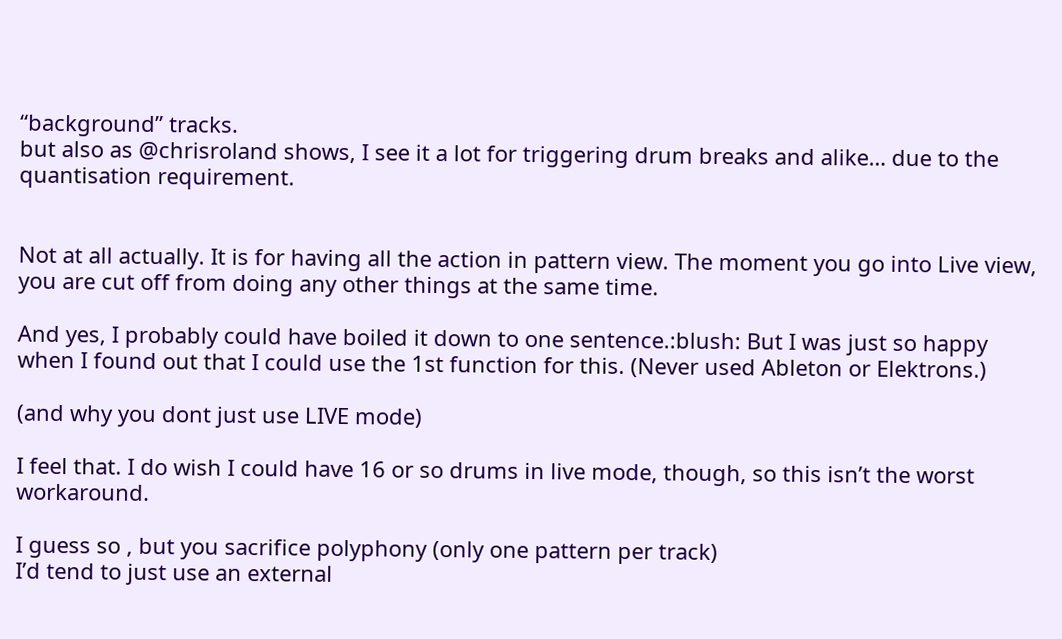“background” tracks.
but also as @chrisroland shows, I see it a lot for triggering drum breaks and alike… due to the quantisation requirement.


Not at all actually. It is for having all the action in pattern view. The moment you go into Live view, you are cut off from doing any other things at the same time.

And yes, I probably could have boiled it down to one sentence.:blush: But I was just so happy when I found out that I could use the 1st function for this. (Never used Ableton or Elektrons.)

(and why you dont just use LIVE mode)

I feel that. I do wish I could have 16 or so drums in live mode, though, so this isn’t the worst workaround.

I guess so , but you sacrifice polyphony (only one pattern per track)
I’d tend to just use an external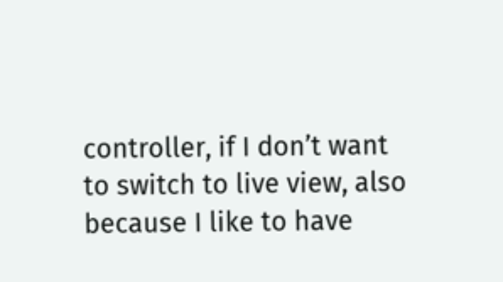controller, if I don’t want to switch to live view, also because I like to have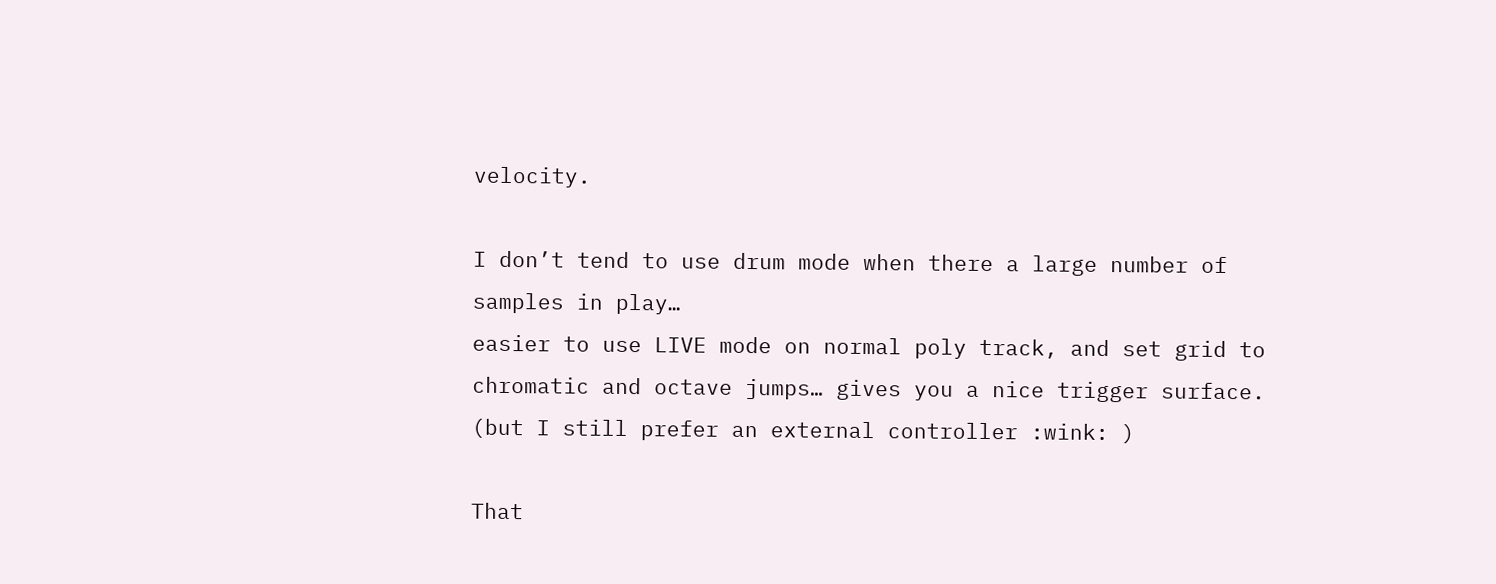velocity.

I don’t tend to use drum mode when there a large number of samples in play…
easier to use LIVE mode on normal poly track, and set grid to chromatic and octave jumps… gives you a nice trigger surface.
(but I still prefer an external controller :wink: )

That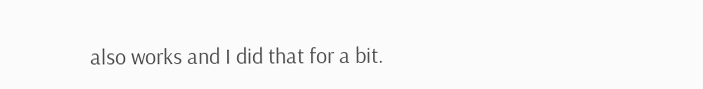also works and I did that for a bit.